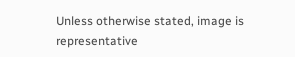Unless otherwise stated, image is representative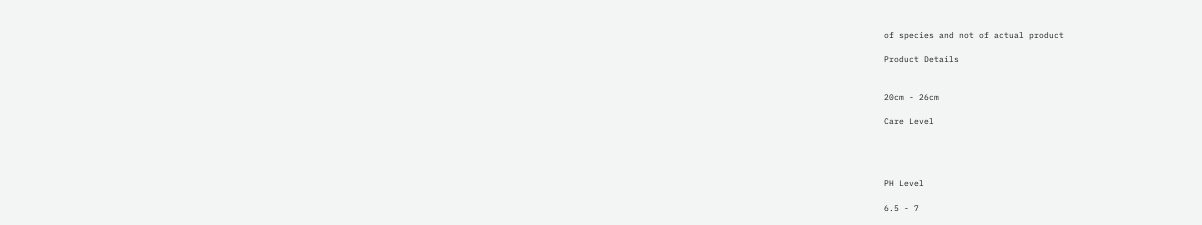of species and not of actual product

Product Details


20cm - 26cm

Care Level




PH Level

6.5 - 7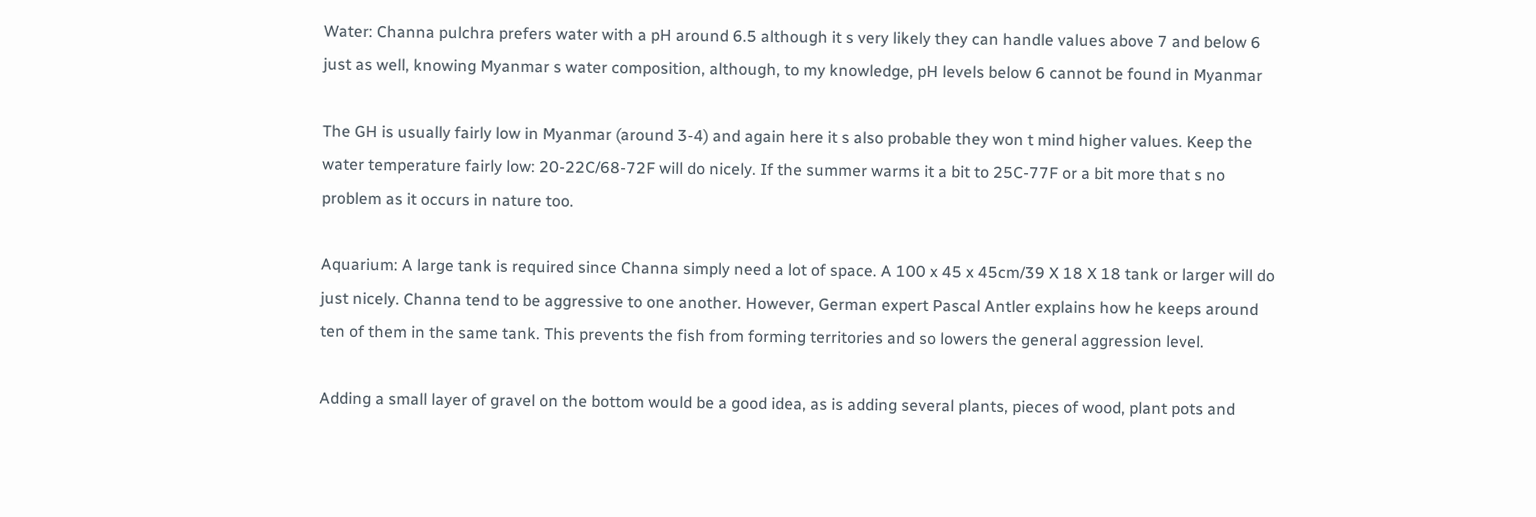Water: Channa pulchra prefers water with a pH around 6.5 although it s very likely they can handle values above 7 and below 6 just as well, knowing Myanmar s water composition, although, to my knowledge, pH levels below 6 cannot be found in Myanmar

The GH is usually fairly low in Myanmar (around 3-4) and again here it s also probable they won t mind higher values. Keep the water temperature fairly low: 20-22C/68-72F will do nicely. If the summer warms it a bit to 25C-77F or a bit more that s no problem as it occurs in nature too.

Aquarium: A large tank is required since Channa simply need a lot of space. A 100 x 45 x 45cm/39 X 18 X 18 tank or larger will do just nicely. Channa tend to be aggressive to one another. However, German expert Pascal Antler explains how he keeps around ten of them in the same tank. This prevents the fish from forming territories and so lowers the general aggression level.

Adding a small layer of gravel on the bottom would be a good idea, as is adding several plants, pieces of wood, plant pots and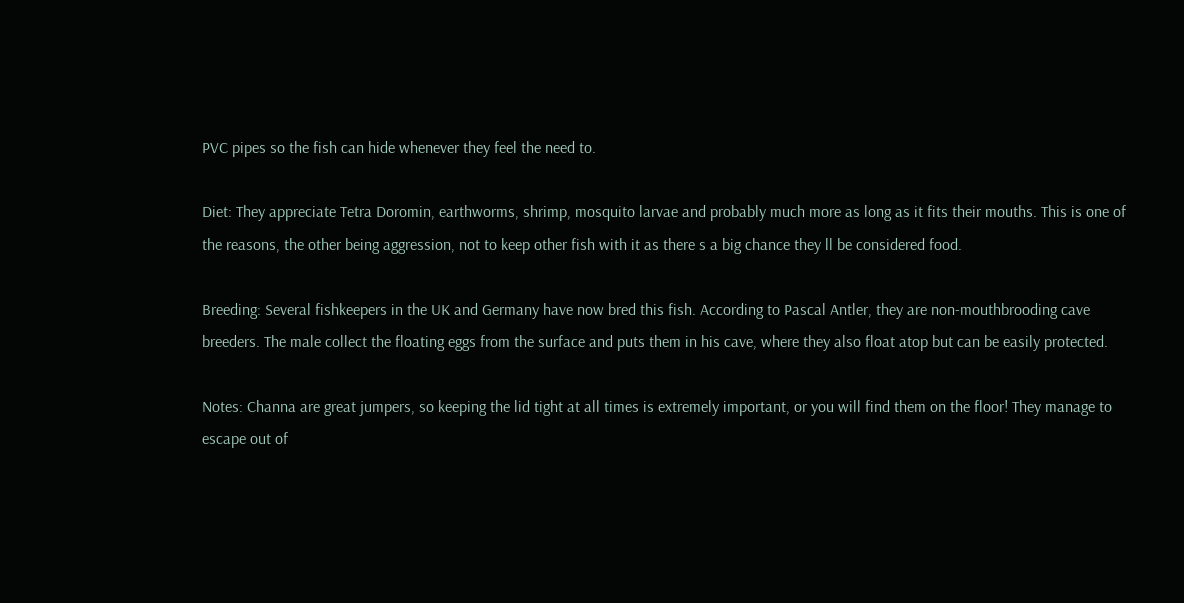PVC pipes so the fish can hide whenever they feel the need to.

Diet: They appreciate Tetra Doromin, earthworms, shrimp, mosquito larvae and probably much more as long as it fits their mouths. This is one of the reasons, the other being aggression, not to keep other fish with it as there s a big chance they ll be considered food.

Breeding: Several fishkeepers in the UK and Germany have now bred this fish. According to Pascal Antler, they are non-mouthbrooding cave breeders. The male collect the floating eggs from the surface and puts them in his cave, where they also float atop but can be easily protected.

Notes: Channa are great jumpers, so keeping the lid tight at all times is extremely important, or you will find them on the floor! They manage to escape out of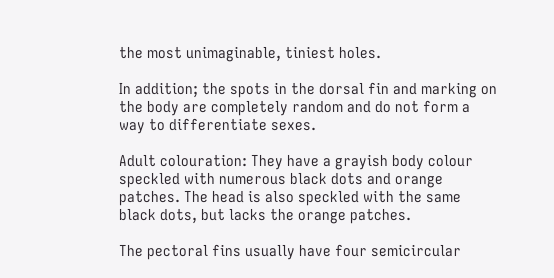the most unimaginable, tiniest holes.

In addition; the spots in the dorsal fin and marking on the body are completely random and do not form a way to differentiate sexes.

Adult colouration: They have a grayish body colour speckled with numerous black dots and orange patches. The head is also speckled with the same black dots, but lacks the orange patches.

The pectoral fins usually have four semicircular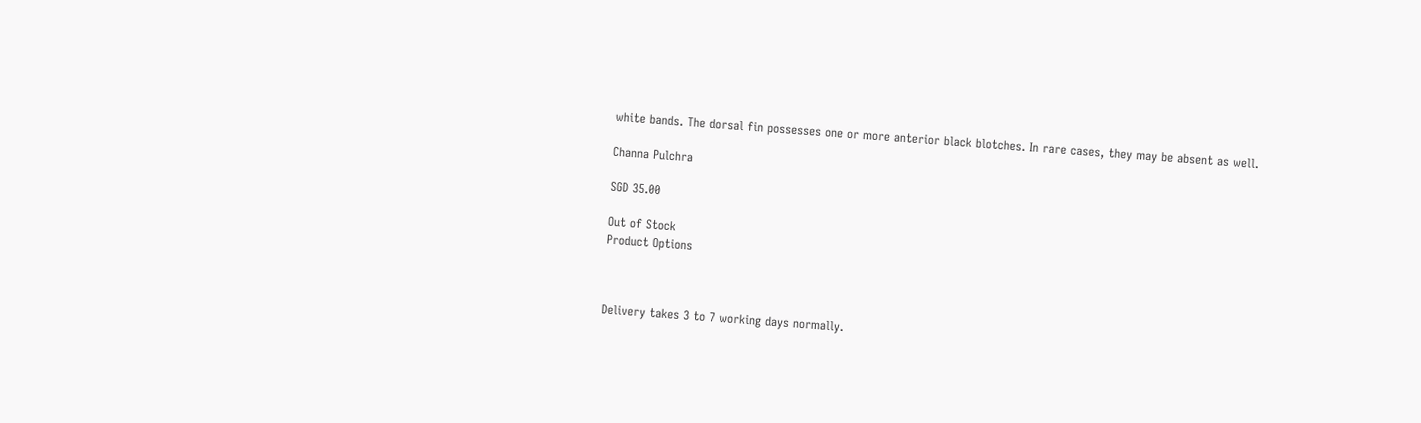white bands. The dorsal fin possesses one or more anterior black blotches. In rare cases, they may be absent as well.

Channa Pulchra

SGD 35.00

Out of Stock
Product Options



Delivery takes 3 to 7 working days normally.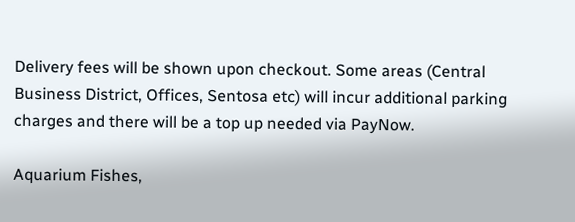Delivery fees will be shown upon checkout. Some areas (Central Business District, Offices, Sentosa etc) will incur additional parking charges and there will be a top up needed via PayNow.

Aquarium Fishes,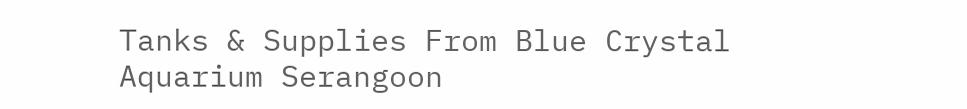Tanks & Supplies From Blue Crystal Aquarium Serangoon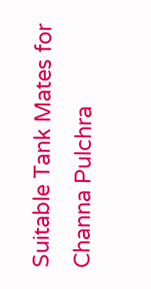Suitable Tank Mates for Channa Pulchra